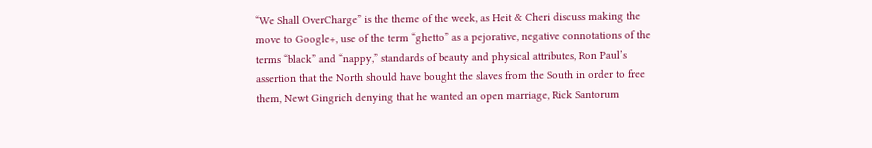“We Shall OverCharge” is the theme of the week, as Heit & Cheri discuss making the move to Google+, use of the term “ghetto” as a pejorative, negative connotations of the terms “black” and “nappy,” standards of beauty and physical attributes, Ron Paul’s assertion that the North should have bought the slaves from the South in order to free them, Newt Gingrich denying that he wanted an open marriage, Rick Santorum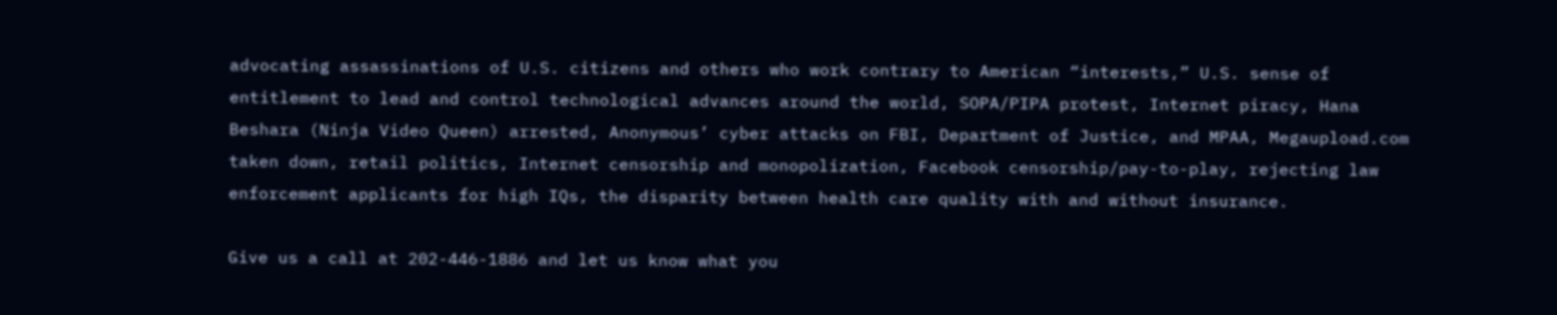advocating assassinations of U.S. citizens and others who work contrary to American “interests,” U.S. sense of entitlement to lead and control technological advances around the world, SOPA/PIPA protest, Internet piracy, Hana Beshara (Ninja Video Queen) arrested, Anonymous’ cyber attacks on FBI, Department of Justice, and MPAA, Megaupload.com taken down, retail politics, Internet censorship and monopolization, Facebook censorship/pay-to-play, rejecting law enforcement applicants for high IQs, the disparity between health care quality with and without insurance.

Give us a call at 202-446-1886 and let us know what you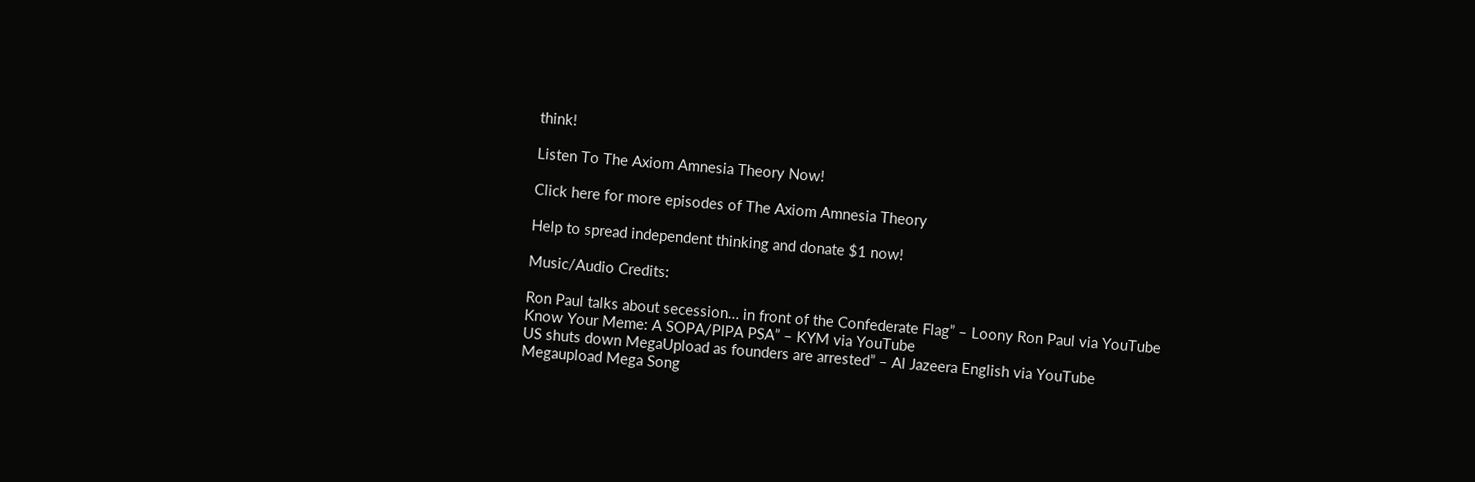think!

Listen To The Axiom Amnesia Theory Now!

Click here for more episodes of The Axiom Amnesia Theory

Help to spread independent thinking and donate $1 now!

Music/Audio Credits:

Ron Paul talks about secession… in front of the Confederate Flag” – Loony Ron Paul via YouTube
Know Your Meme: A SOPA/PIPA PSA” – KYM via YouTube
US shuts down MegaUpload as founders are arrested” – Al Jazeera English via YouTube
Megaupload Mega Song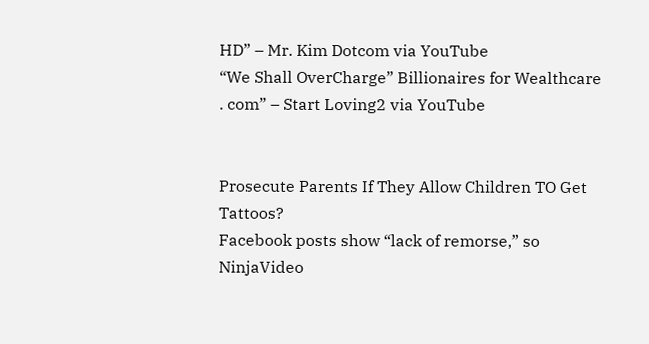HD” – Mr. Kim Dotcom via YouTube
“We Shall OverCharge” Billionaires for Wealthcare . com” – Start Loving2 via YouTube


Prosecute Parents If They Allow Children TO Get Tattoos?
Facebook posts show “lack of remorse,” so NinjaVideo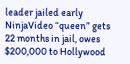leader jailed early
NinjaVideo “queen” gets 22 months in jail, owes $200,000 to Hollywood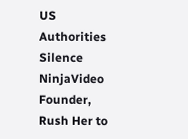US Authorities Silence NinjaVideo Founder, Rush Her to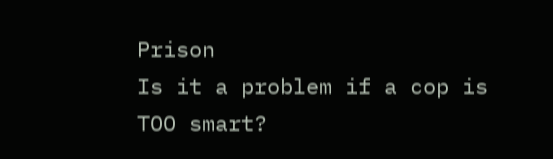Prison
Is it a problem if a cop is TOO smart?